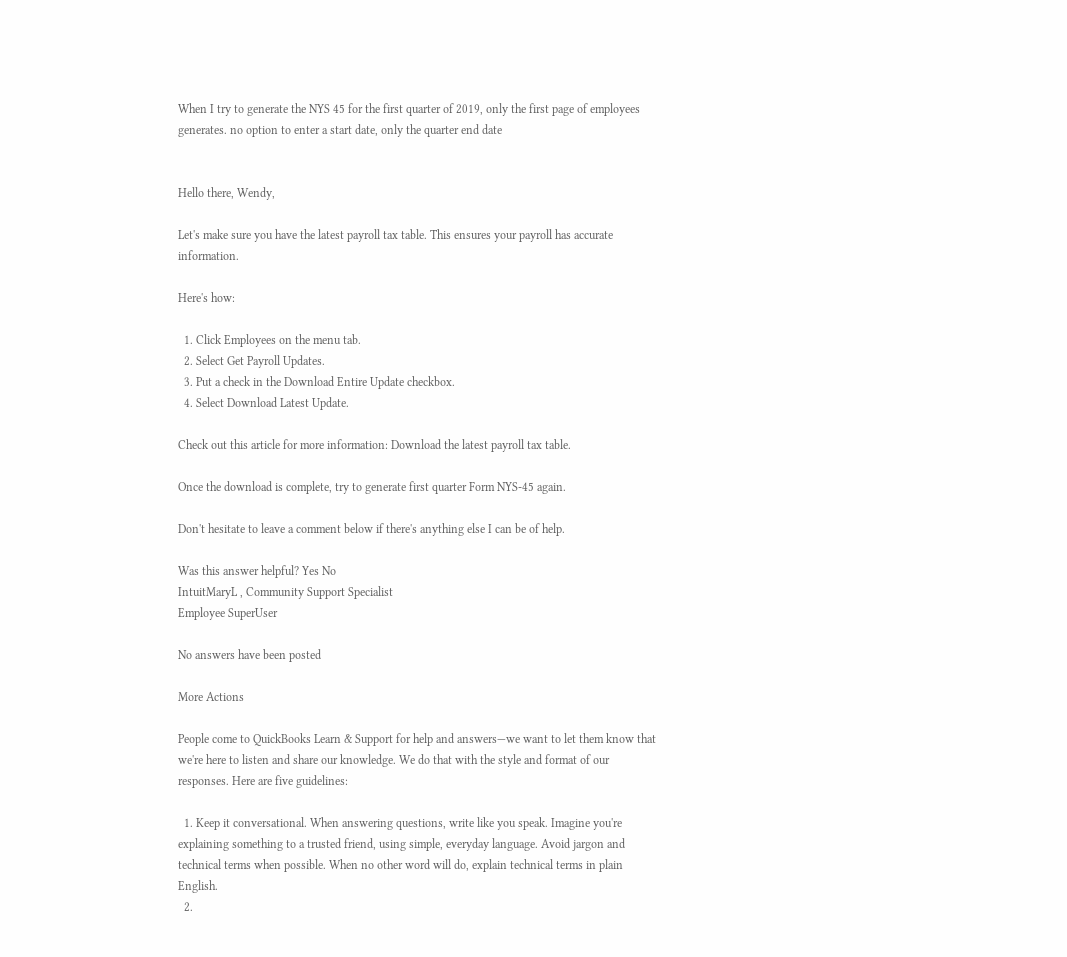When I try to generate the NYS 45 for the first quarter of 2019, only the first page of employees generates. no option to enter a start date, only the quarter end date


Hello there, Wendy,

Let's make sure you have the latest payroll tax table. This ensures your payroll has accurate information.

Here's how:

  1. Click Employees on the menu tab.
  2. Select Get Payroll Updates.
  3. Put a check in the Download Entire Update checkbox.
  4. Select Download Latest Update.

Check out this article for more information: Download the latest payroll tax table.

Once the download is complete, try to generate first quarter Form NYS-45 again.

Don't hesitate to leave a comment below if there's anything else I can be of help.

Was this answer helpful? Yes No
IntuitMaryL , Community Support Specialist
Employee SuperUser

No answers have been posted

More Actions

People come to QuickBooks Learn & Support for help and answers—we want to let them know that we're here to listen and share our knowledge. We do that with the style and format of our responses. Here are five guidelines:

  1. Keep it conversational. When answering questions, write like you speak. Imagine you're explaining something to a trusted friend, using simple, everyday language. Avoid jargon and technical terms when possible. When no other word will do, explain technical terms in plain English.
  2.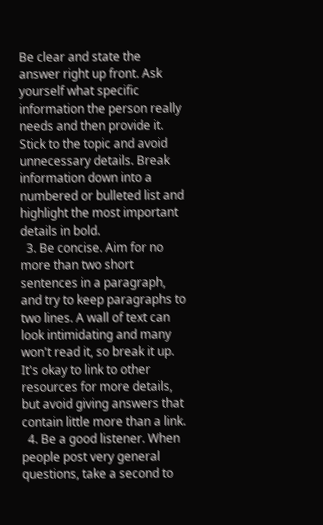Be clear and state the answer right up front. Ask yourself what specific information the person really needs and then provide it. Stick to the topic and avoid unnecessary details. Break information down into a numbered or bulleted list and highlight the most important details in bold.
  3. Be concise. Aim for no more than two short sentences in a paragraph, and try to keep paragraphs to two lines. A wall of text can look intimidating and many won't read it, so break it up. It's okay to link to other resources for more details, but avoid giving answers that contain little more than a link.
  4. Be a good listener. When people post very general questions, take a second to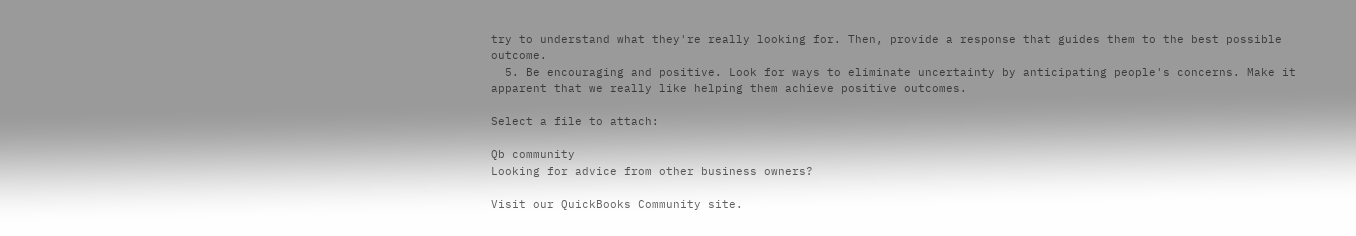try to understand what they're really looking for. Then, provide a response that guides them to the best possible outcome.
  5. Be encouraging and positive. Look for ways to eliminate uncertainty by anticipating people's concerns. Make it apparent that we really like helping them achieve positive outcomes.

Select a file to attach:

Qb community
Looking for advice from other business owners?

Visit our QuickBooks Community site.